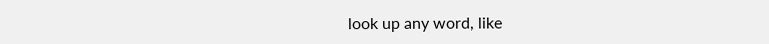look up any word, like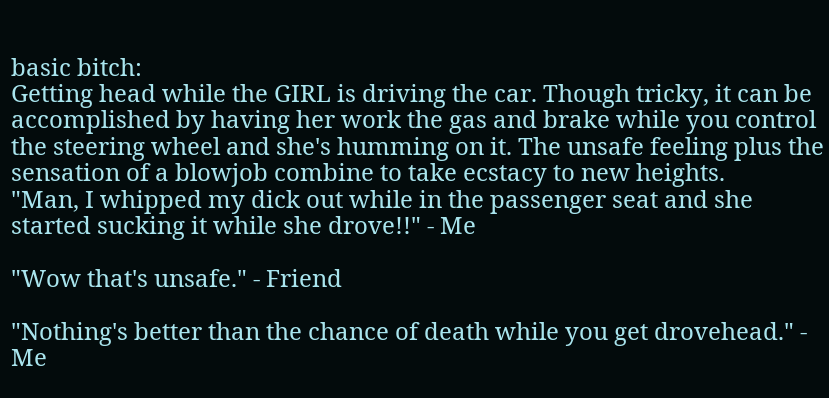basic bitch:
Getting head while the GIRL is driving the car. Though tricky, it can be accomplished by having her work the gas and brake while you control the steering wheel and she's humming on it. The unsafe feeling plus the sensation of a blowjob combine to take ecstacy to new heights.
"Man, I whipped my dick out while in the passenger seat and she started sucking it while she drove!!" - Me

"Wow that's unsafe." - Friend

"Nothing's better than the chance of death while you get drovehead." - Me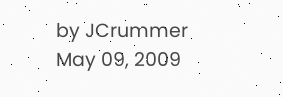by JCrummer May 09, 2009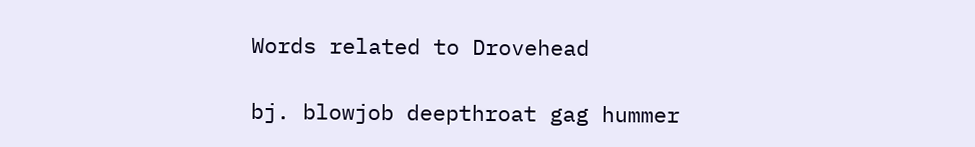Words related to Drovehead

bj. blowjob deepthroat gag hummer